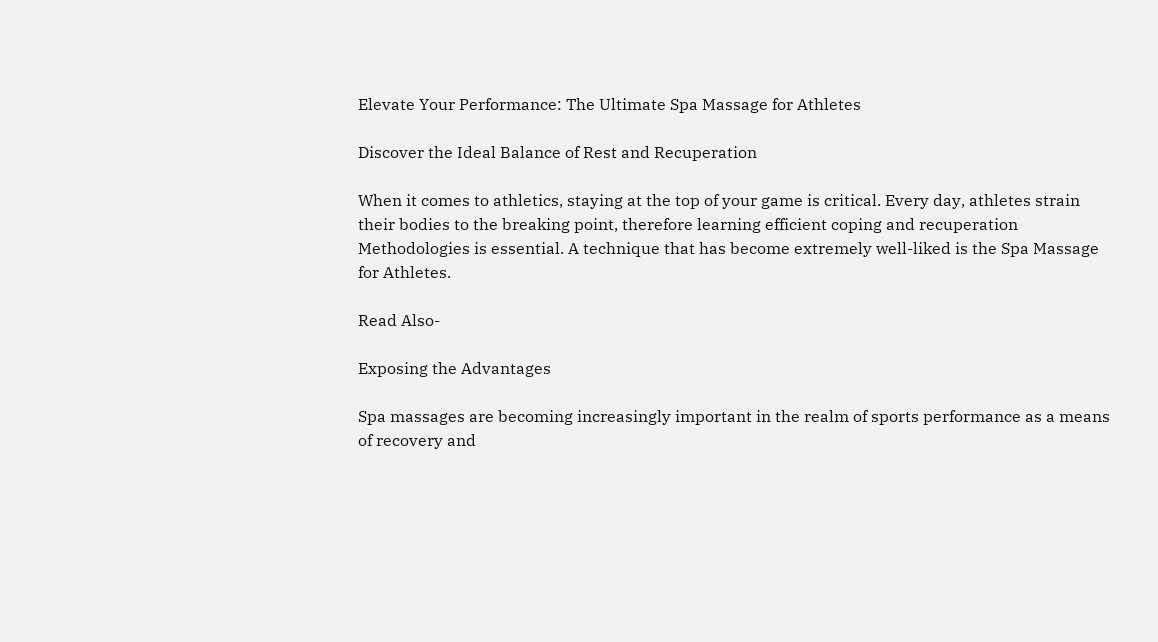Elevate Your Performance: The Ultimate Spa Massage for Athletes

Discover the Ideal Balance of Rest and Recuperation

When it comes to athletics, staying at the top of your game is critical. Every day, athletes strain their bodies to the breaking point, therefore learning efficient coping and recuperation Methodologies is essential. A technique that has become extremely well-liked is the Spa Massage for Athletes.

Read Also-

Exposing the Advantages

Spa massages are becoming increasingly important in the realm of sports performance as a means of recovery and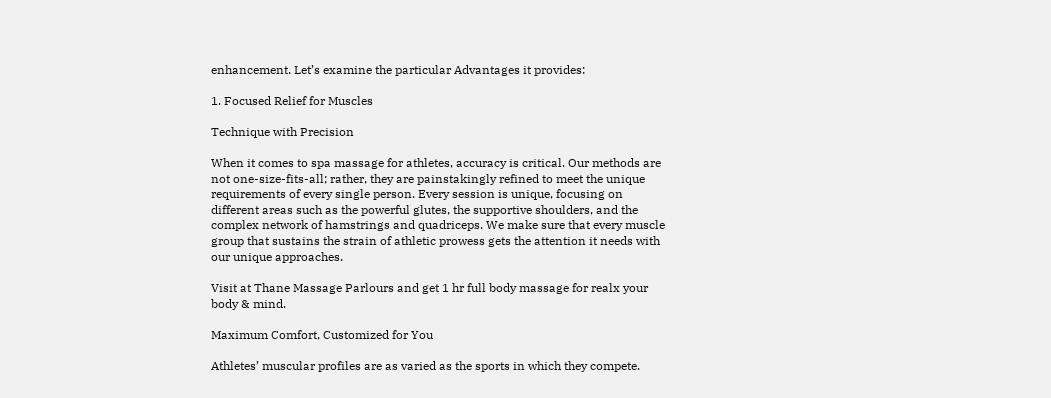enhancement. Let’s examine the particular Advantages it provides:

1. Focused Relief for Muscles

Technique with Precision

When it comes to spa massage for athletes, accuracy is critical. Our methods are not one-size-fits-all; rather, they are painstakingly refined to meet the unique requirements of every single person. Every session is unique, focusing on different areas such as the powerful glutes, the supportive shoulders, and the complex network of hamstrings and quadriceps. We make sure that every muscle group that sustains the strain of athletic prowess gets the attention it needs with our unique approaches.

Visit at Thane Massage Parlours and get 1 hr full body massage for realx your body & mind.

Maximum Comfort, Customized for You

Athletes’ muscular profiles are as varied as the sports in which they compete.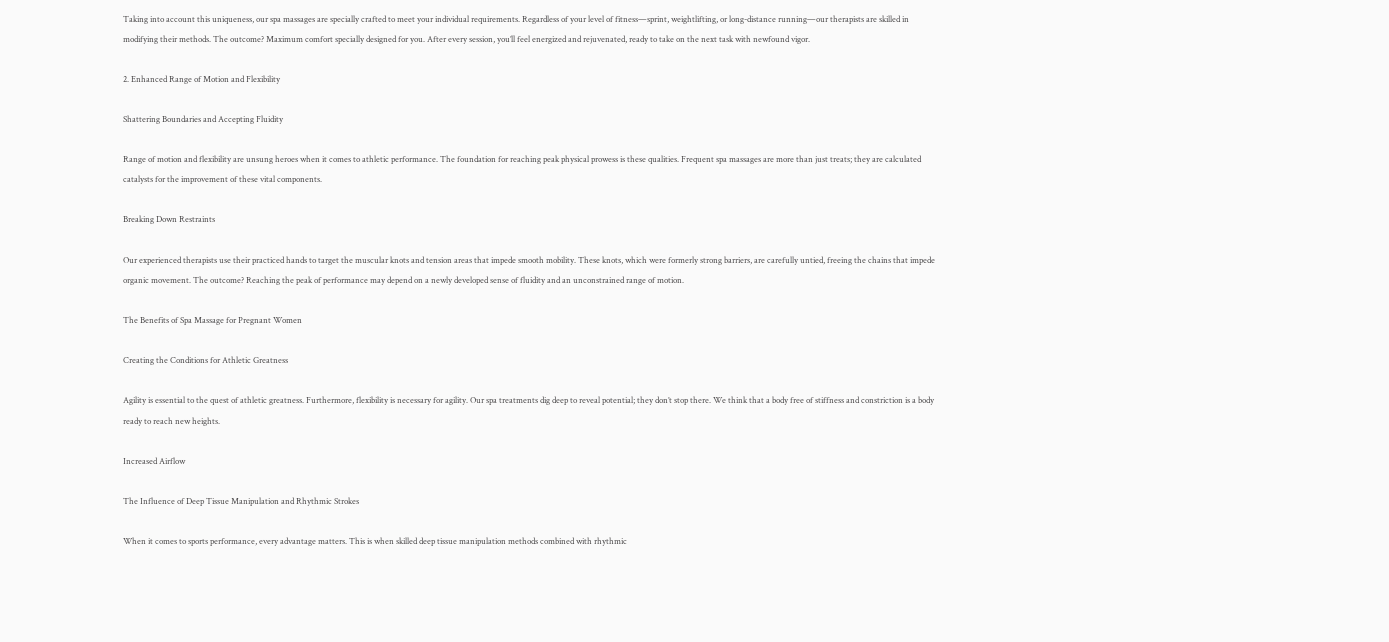Taking into account this uniqueness, our spa massages are specially crafted to meet your individual requirements. Regardless of your level of fitness—sprint, weightlifting, or long-distance running—our therapists are skilled in modifying their methods. The outcome? Maximum comfort specially designed for you. After every session, you’ll feel energized and rejuvenated, ready to take on the next task with newfound vigor.

2. Enhanced Range of Motion and Flexibility

Shattering Boundaries and Accepting Fluidity

Range of motion and flexibility are unsung heroes when it comes to athletic performance. The foundation for reaching peak physical prowess is these qualities. Frequent spa massages are more than just treats; they are calculated catalysts for the improvement of these vital components.

Breaking Down Restraints

Our experienced therapists use their practiced hands to target the muscular knots and tension areas that impede smooth mobility. These knots, which were formerly strong barriers, are carefully untied, freeing the chains that impede organic movement. The outcome? Reaching the peak of performance may depend on a newly developed sense of fluidity and an unconstrained range of motion.

The Benefits of Spa Massage for Pregnant Women

Creating the Conditions for Athletic Greatness

Agility is essential to the quest of athletic greatness. Furthermore, flexibility is necessary for agility. Our spa treatments dig deep to reveal potential; they don’t stop there. We think that a body free of stiffness and constriction is a body ready to reach new heights.

Increased Airflow

The Influence of Deep Tissue Manipulation and Rhythmic Strokes

When it comes to sports performance, every advantage matters. This is when skilled deep tissue manipulation methods combined with rhythmic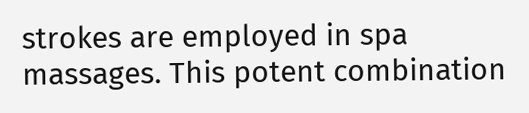strokes are employed in spa massages. This potent combination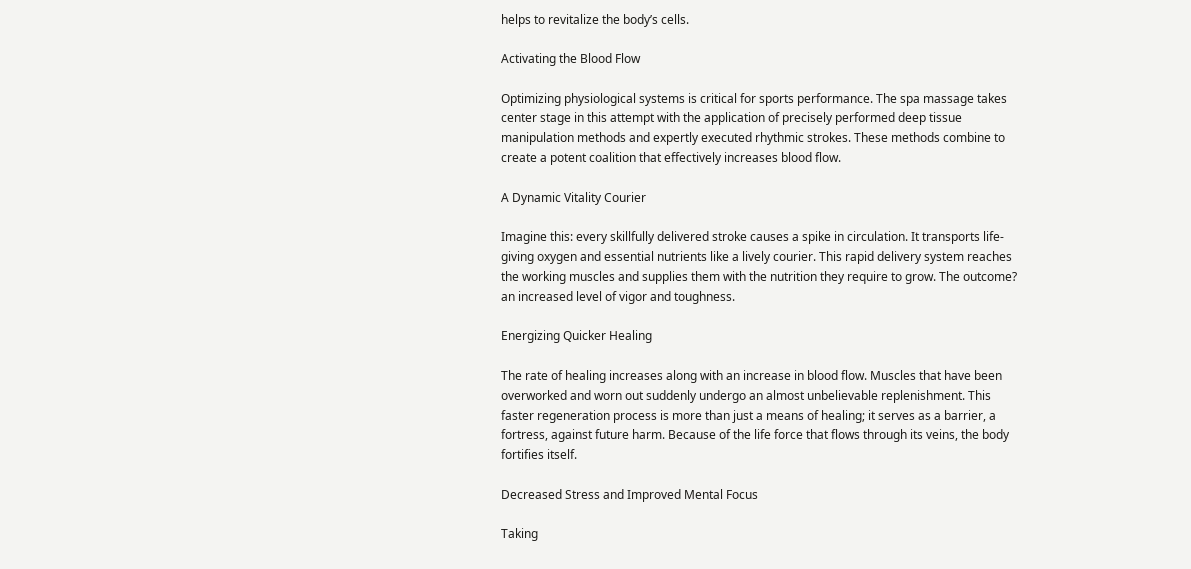helps to revitalize the body’s cells.

Activating the Blood Flow

Optimizing physiological systems is critical for sports performance. The spa massage takes center stage in this attempt with the application of precisely performed deep tissue manipulation methods and expertly executed rhythmic strokes. These methods combine to create a potent coalition that effectively increases blood flow.

A Dynamic Vitality Courier

Imagine this: every skillfully delivered stroke causes a spike in circulation. It transports life-giving oxygen and essential nutrients like a lively courier. This rapid delivery system reaches the working muscles and supplies them with the nutrition they require to grow. The outcome? an increased level of vigor and toughness.

Energizing Quicker Healing

The rate of healing increases along with an increase in blood flow. Muscles that have been overworked and worn out suddenly undergo an almost unbelievable replenishment. This faster regeneration process is more than just a means of healing; it serves as a barrier, a fortress, against future harm. Because of the life force that flows through its veins, the body fortifies itself.

Decreased Stress and Improved Mental Focus

Taking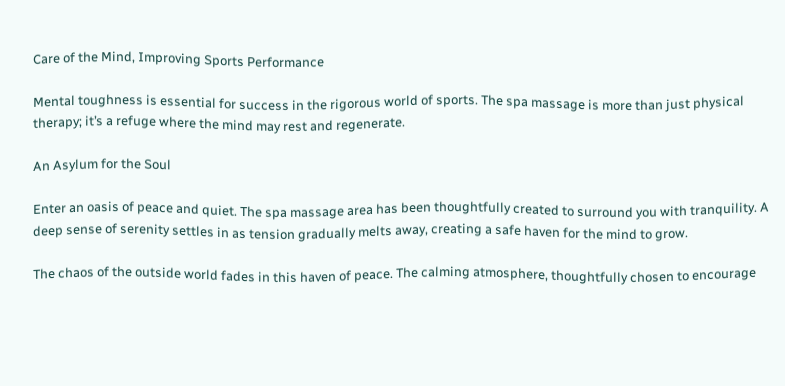Care of the Mind, Improving Sports Performance

Mental toughness is essential for success in the rigorous world of sports. The spa massage is more than just physical therapy; it’s a refuge where the mind may rest and regenerate.

An Asylum for the Soul

Enter an oasis of peace and quiet. The spa massage area has been thoughtfully created to surround you with tranquility. A deep sense of serenity settles in as tension gradually melts away, creating a safe haven for the mind to grow.

The chaos of the outside world fades in this haven of peace. The calming atmosphere, thoughtfully chosen to encourage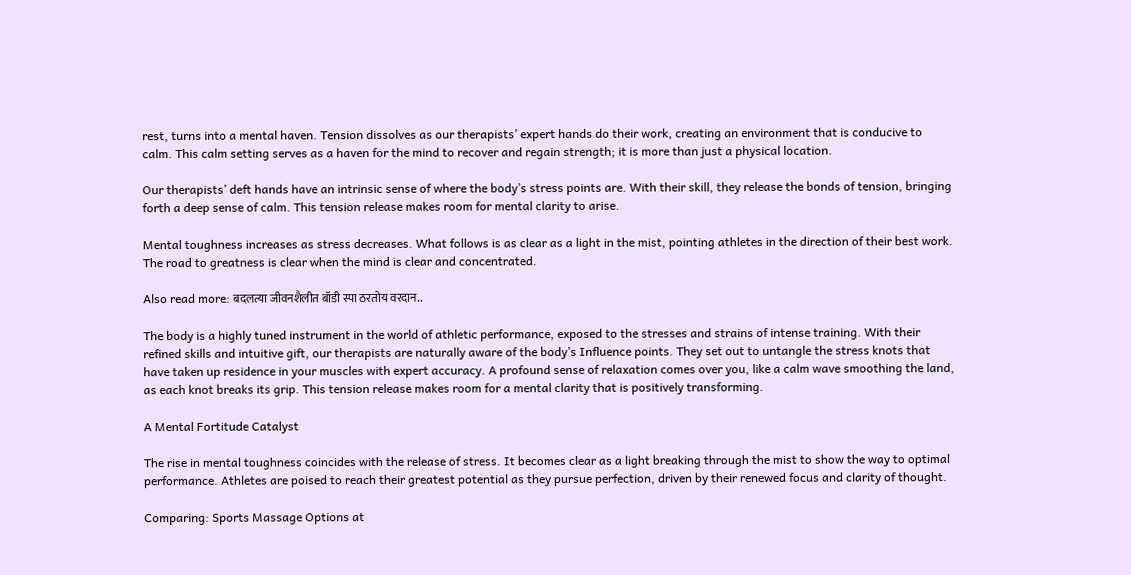rest, turns into a mental haven. Tension dissolves as our therapists’ expert hands do their work, creating an environment that is conducive to calm. This calm setting serves as a haven for the mind to recover and regain strength; it is more than just a physical location.

Our therapists’ deft hands have an intrinsic sense of where the body’s stress points are. With their skill, they release the bonds of tension, bringing forth a deep sense of calm. This tension release makes room for mental clarity to arise.

Mental toughness increases as stress decreases. What follows is as clear as a light in the mist, pointing athletes in the direction of their best work. The road to greatness is clear when the mind is clear and concentrated.

Also read more: बदलत्या जीवनशैलीत बॉडी स्पा ठरतोय वरदान..

The body is a highly tuned instrument in the world of athletic performance, exposed to the stresses and strains of intense training. With their refined skills and intuitive gift, our therapists are naturally aware of the body’s Influence points. They set out to untangle the stress knots that have taken up residence in your muscles with expert accuracy. A profound sense of relaxation comes over you, like a calm wave smoothing the land, as each knot breaks its grip. This tension release makes room for a mental clarity that is positively transforming.

A Mental Fortitude Catalyst

The rise in mental toughness coincides with the release of stress. It becomes clear as a light breaking through the mist to show the way to optimal performance. Athletes are poised to reach their greatest potential as they pursue perfection, driven by their renewed focus and clarity of thought.

Comparing: Sports Massage Options at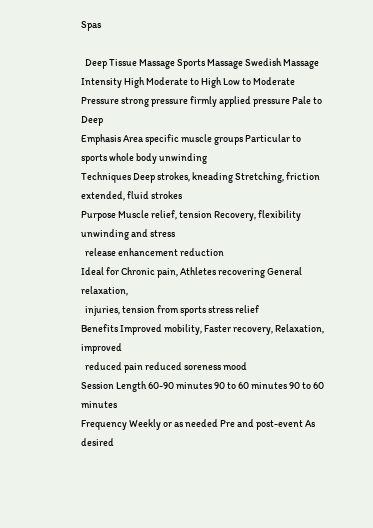Spas

  Deep Tissue Massage Sports Massage Swedish Massage
Intensity High Moderate to High Low to Moderate
Pressure strong pressure firmly applied pressure Pale to Deep
Emphasis Area specific muscle groups Particular to sports whole body unwinding
Techniques Deep strokes, kneading Stretching, friction extended, fluid strokes
Purpose Muscle relief, tension Recovery, flexibility unwinding and stress
  release enhancement reduction
Ideal for Chronic pain, Athletes recovering General relaxation,
  injuries, tension from sports stress relief
Benefits Improved mobility, Faster recovery, Relaxation, improved
  reduced pain reduced soreness mood
Session Length 60-90 minutes 90 to 60 minutes 90 to 60 minutes
Frequency Weekly or as needed Pre and post-event As desired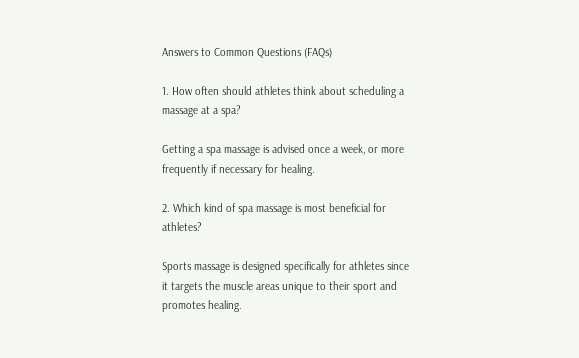Answers to Common Questions (FAQs)

1. How often should athletes think about scheduling a massage at a spa?

Getting a spa massage is advised once a week, or more frequently if necessary for healing.

2. Which kind of spa massage is most beneficial for athletes?

Sports massage is designed specifically for athletes since it targets the muscle areas unique to their sport and promotes healing.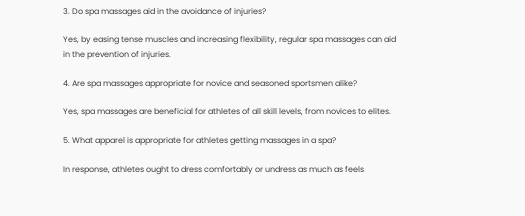3. Do spa massages aid in the avoidance of injuries?

Yes, by easing tense muscles and increasing flexibility, regular spa massages can aid in the prevention of injuries.

4. Are spa massages appropriate for novice and seasoned sportsmen alike?

Yes, spa massages are beneficial for athletes of all skill levels, from novices to elites.

5. What apparel is appropriate for athletes getting massages in a spa?

In response, athletes ought to dress comfortably or undress as much as feels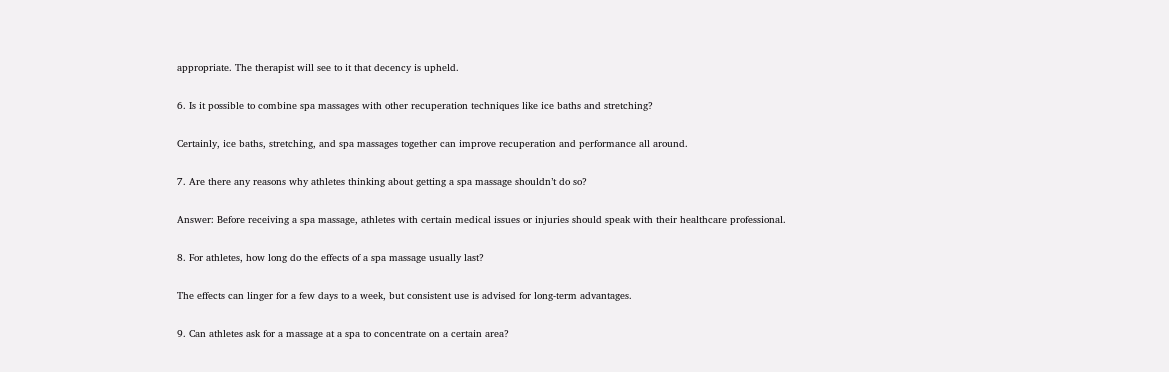appropriate. The therapist will see to it that decency is upheld.

6. Is it possible to combine spa massages with other recuperation techniques like ice baths and stretching?

Certainly, ice baths, stretching, and spa massages together can improve recuperation and performance all around.

7. Are there any reasons why athletes thinking about getting a spa massage shouldn’t do so?

Answer: Before receiving a spa massage, athletes with certain medical issues or injuries should speak with their healthcare professional.

8. For athletes, how long do the effects of a spa massage usually last?

The effects can linger for a few days to a week, but consistent use is advised for long-term advantages.

9. Can athletes ask for a massage at a spa to concentrate on a certain area?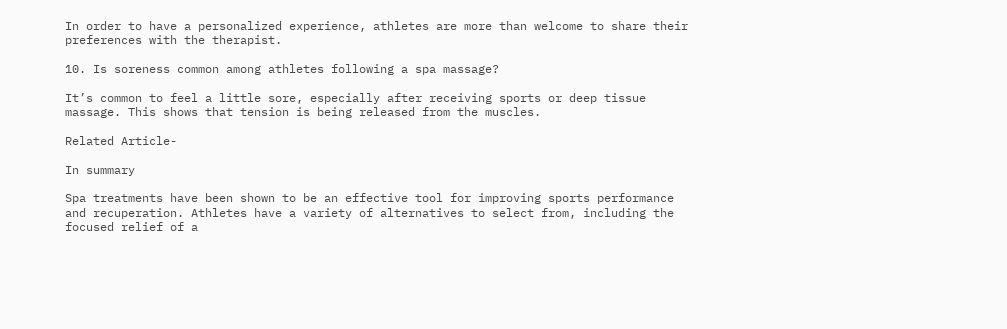In order to have a personalized experience, athletes are more than welcome to share their preferences with the therapist.

10. Is soreness common among athletes following a spa massage?

It’s common to feel a little sore, especially after receiving sports or deep tissue massage. This shows that tension is being released from the muscles.

Related Article-

In summary

Spa treatments have been shown to be an effective tool for improving sports performance and recuperation. Athletes have a variety of alternatives to select from, including the focused relief of a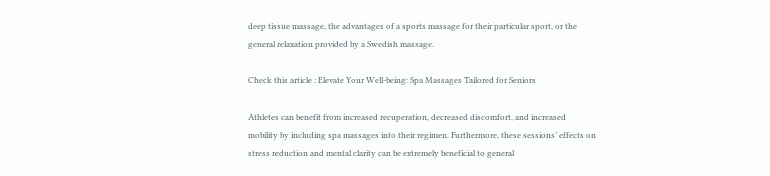deep tissue massage, the advantages of a sports massage for their particular sport, or the general relaxation provided by a Swedish massage.

Check this article : Elevate Your Well-being: Spa Massages Tailored for Seniors

Athletes can benefit from increased recuperation, decreased discomfort, and increased mobility by including spa massages into their regimen. Furthermore, these sessions’ effects on stress reduction and mental clarity can be extremely beneficial to general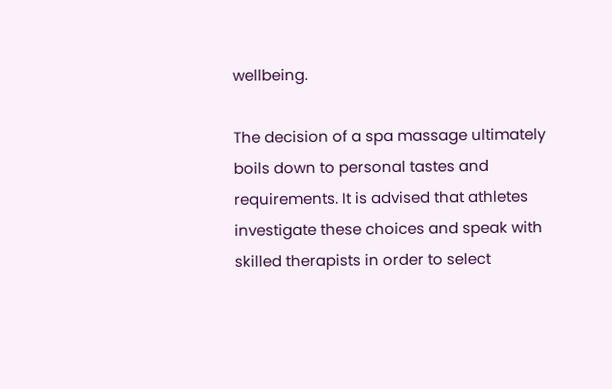wellbeing.

The decision of a spa massage ultimately boils down to personal tastes and requirements. It is advised that athletes investigate these choices and speak with skilled therapists in order to select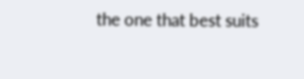the one that best suits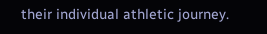their individual athletic journey.